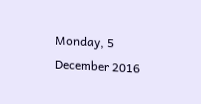Monday, 5 December 2016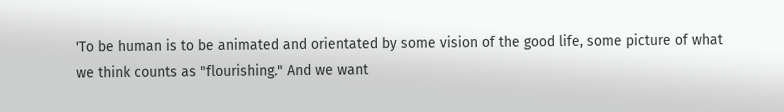'To be human is to be animated and orientated by some vision of the good life, some picture of what we think counts as "flourishing." And we want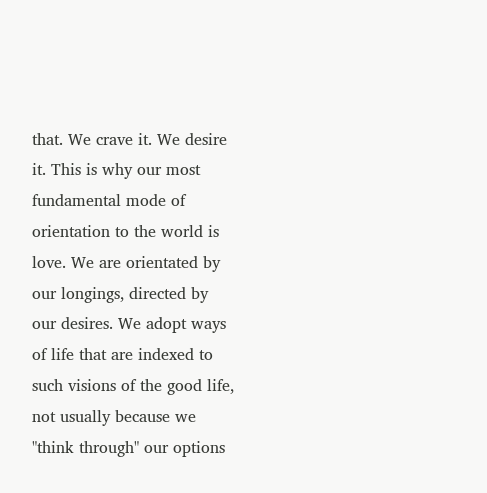that. We crave it. We desire it. This is why our most fundamental mode of orientation to the world is love. We are orientated by our longings, directed by our desires. We adopt ways of life that are indexed to such visions of the good life, not usually because we "think through" our options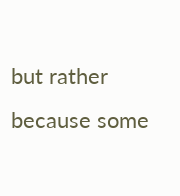but rather because some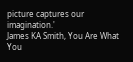picture captures our imagination.'
James KA Smith, You Are What You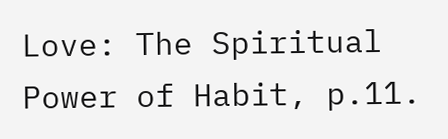Love: The Spiritual Power of Habit, p.11.